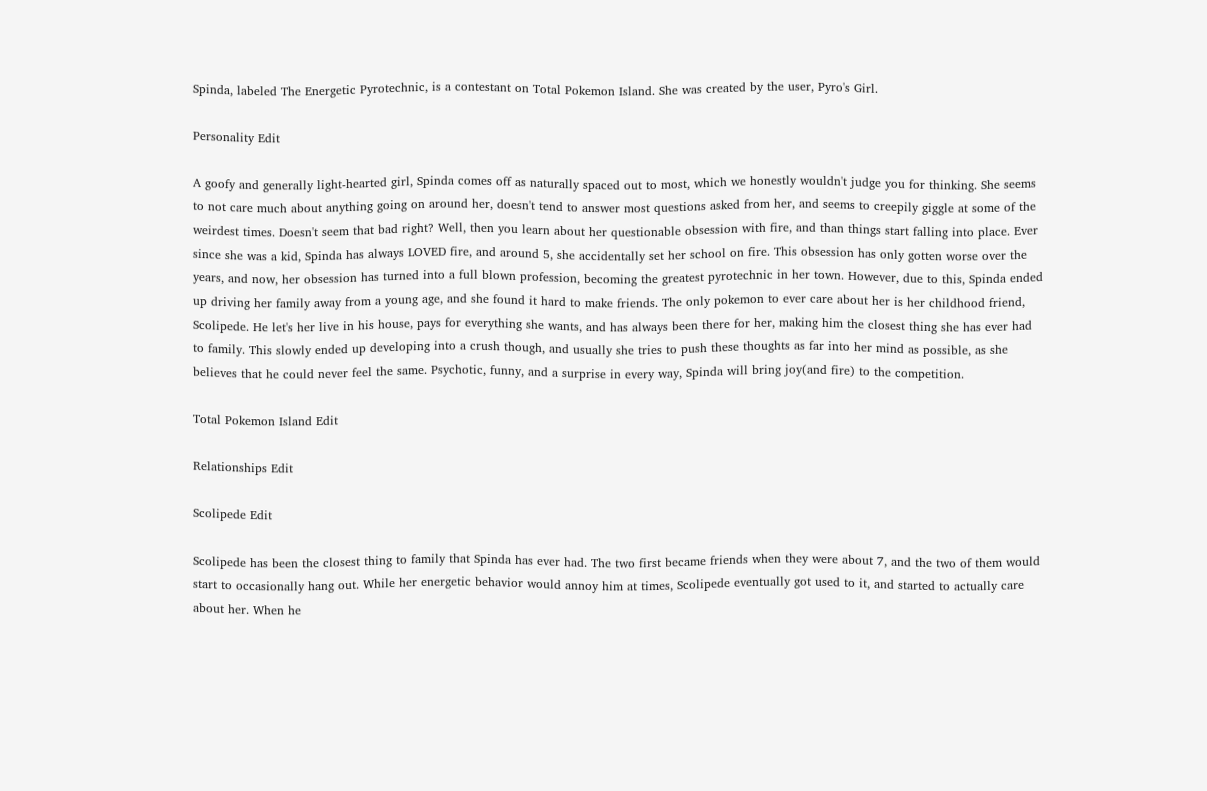Spinda, labeled The Energetic Pyrotechnic, is a contestant on Total Pokemon Island. She was created by the user, Pyro's Girl.

Personality Edit

A goofy and generally light-hearted girl, Spinda comes off as naturally spaced out to most, which we honestly wouldn't judge you for thinking. She seems to not care much about anything going on around her, doesn't tend to answer most questions asked from her, and seems to creepily giggle at some of the weirdest times. Doesn't seem that bad right? Well, then you learn about her questionable obsession with fire, and than things start falling into place. Ever since she was a kid, Spinda has always LOVED fire, and around 5, she accidentally set her school on fire. This obsession has only gotten worse over the years, and now, her obsession has turned into a full blown profession, becoming the greatest pyrotechnic in her town. However, due to this, Spinda ended up driving her family away from a young age, and she found it hard to make friends. The only pokemon to ever care about her is her childhood friend, Scolipede. He let's her live in his house, pays for everything she wants, and has always been there for her, making him the closest thing she has ever had to family. This slowly ended up developing into a crush though, and usually she tries to push these thoughts as far into her mind as possible, as she believes that he could never feel the same. Psychotic, funny, and a surprise in every way, Spinda will bring joy(and fire) to the competition.

Total Pokemon Island Edit

Relationships Edit

Scolipede Edit

Scolipede has been the closest thing to family that Spinda has ever had. The two first became friends when they were about 7, and the two of them would start to occasionally hang out. While her energetic behavior would annoy him at times, Scolipede eventually got used to it, and started to actually care about her. When he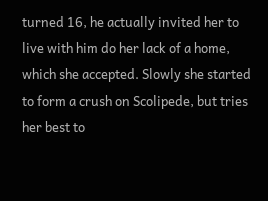turned 16, he actually invited her to live with him do her lack of a home, which she accepted. Slowly she started to form a crush on Scolipede, but tries her best to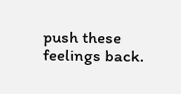push these feelings back.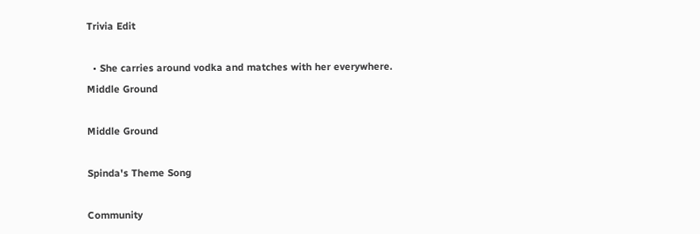Trivia Edit

  • She carries around vodka and matches with her everywhere.
Middle Ground

Middle Ground

Spinda's Theme Song

Community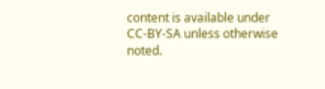content is available under CC-BY-SA unless otherwise noted.